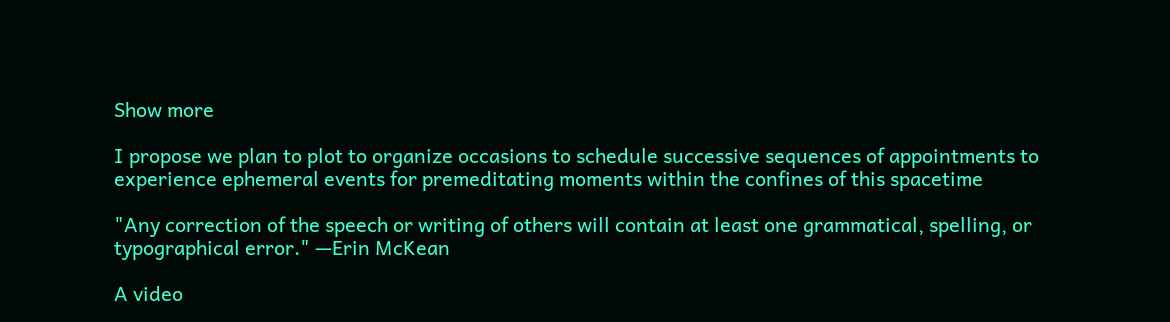Show more

I propose we plan to plot to organize occasions to schedule successive sequences of appointments to experience ephemeral events for premeditating moments within the confines of this spacetime

"Any correction of the speech or writing of others will contain at least one grammatical, spelling, or typographical error." —Erin McKean

A video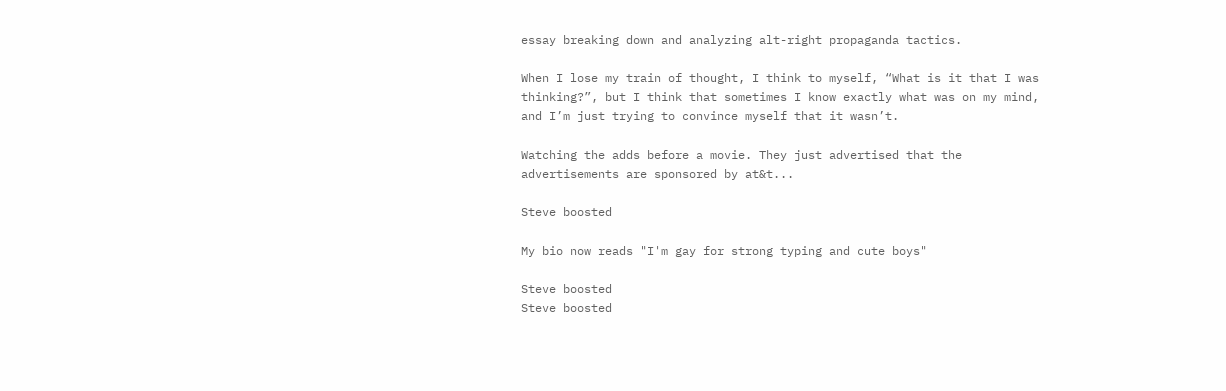essay breaking down and analyzing alt-right propaganda tactics.

When I lose my train of thought, I think to myself, “What is it that I was thinking?”, but I think that sometimes I know exactly what was on my mind, and I’m just trying to convince myself that it wasn’t.

Watching the adds before a movie. They just advertised that the advertisements are sponsored by at&t...

Steve boosted

My bio now reads "I'm gay for strong typing and cute boys"

Steve boosted
Steve boosted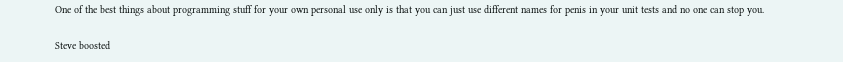One of the best things about programming stuff for your own personal use only is that you can just use different names for penis in your unit tests and no one can stop you.

Steve boosted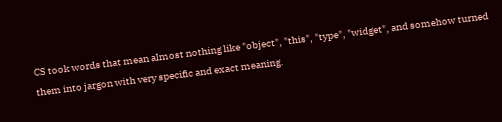CS took words that mean almost nothing like "object", "this", "type", "widget", and somehow turned them into jargon with very specific and exact meaning.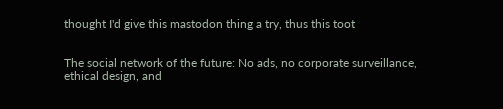thought I'd give this mastodon thing a try, thus this toot


The social network of the future: No ads, no corporate surveillance, ethical design, and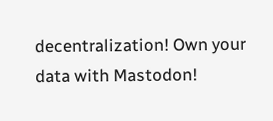decentralization! Own your data with Mastodon!